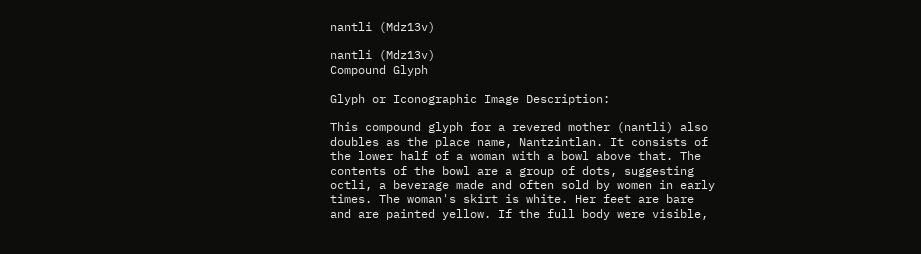nantli (Mdz13v)

nantli (Mdz13v)
Compound Glyph

Glyph or Iconographic Image Description:

This compound glyph for a revered mother (nantli) also doubles as the place name, Nantzintlan. It consists of the lower half of a woman with a bowl above that. The contents of the bowl are a group of dots, suggesting octli, a beverage made and often sold by women in early times. The woman's skirt is white. Her feet are bare and are painted yellow. If the full body were visible,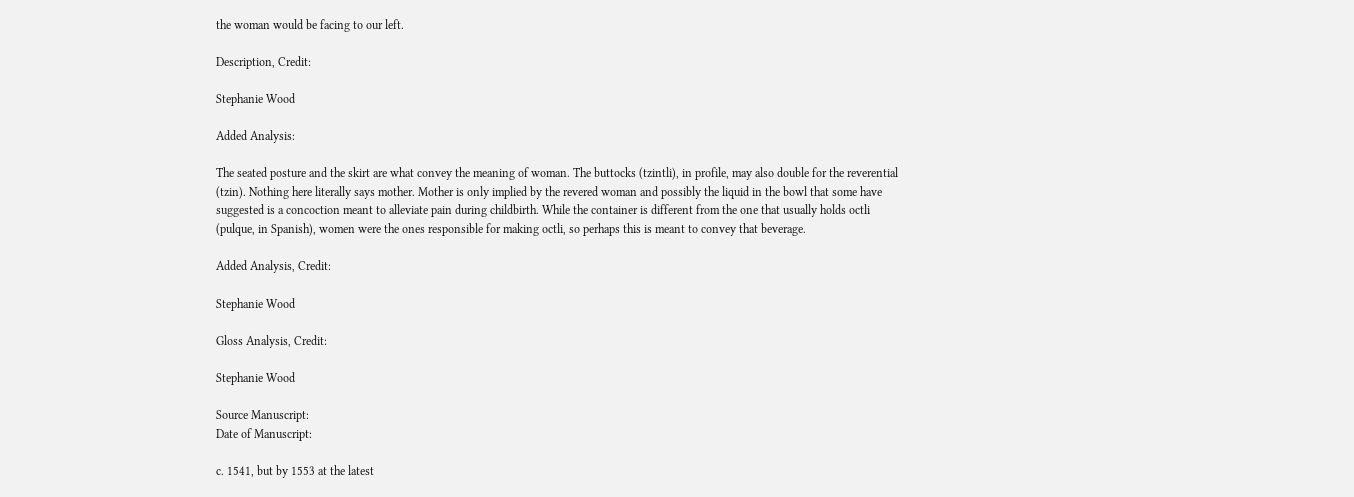the woman would be facing to our left.

Description, Credit:

Stephanie Wood

Added Analysis:

The seated posture and the skirt are what convey the meaning of woman. The buttocks (tzintli), in profile, may also double for the reverential (tzin). Nothing here literally says mother. Mother is only implied by the revered woman and possibly the liquid in the bowl that some have suggested is a concoction meant to alleviate pain during childbirth. While the container is different from the one that usually holds octli (pulque, in Spanish), women were the ones responsible for making octli, so perhaps this is meant to convey that beverage.

Added Analysis, Credit:

Stephanie Wood

Gloss Analysis, Credit:

Stephanie Wood

Source Manuscript:
Date of Manuscript:

c. 1541, but by 1553 at the latest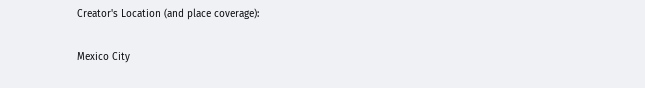Creator's Location (and place coverage):

Mexico City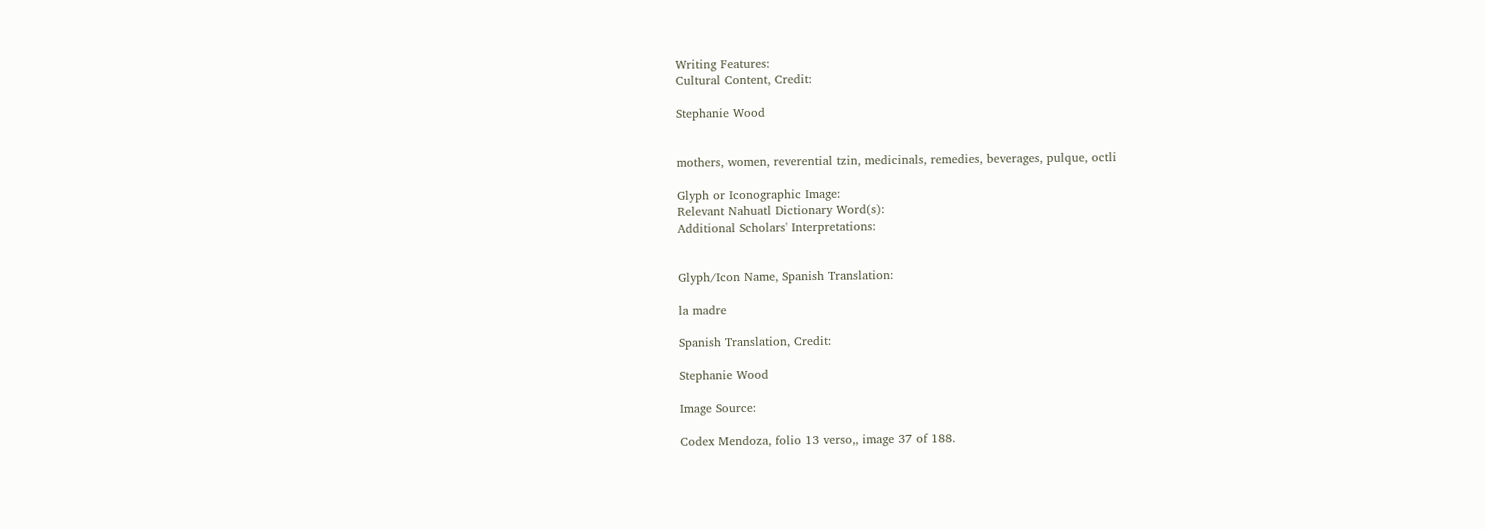Writing Features:
Cultural Content, Credit:

Stephanie Wood


mothers, women, reverential tzin, medicinals, remedies, beverages, pulque, octli

Glyph or Iconographic Image:
Relevant Nahuatl Dictionary Word(s):
Additional Scholars' Interpretations:


Glyph/Icon Name, Spanish Translation:

la madre

Spanish Translation, Credit:

Stephanie Wood

Image Source:

Codex Mendoza, folio 13 verso,, image 37 of 188.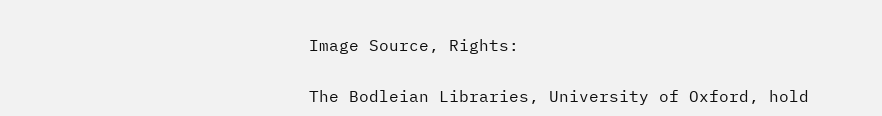Image Source, Rights:

The Bodleian Libraries, University of Oxford, hold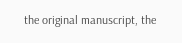the original manuscript, the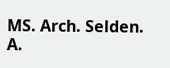MS. Arch. Selden. A.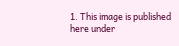1. This image is published here under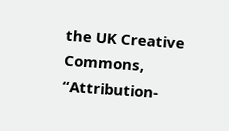the UK Creative Commons, “Attribution-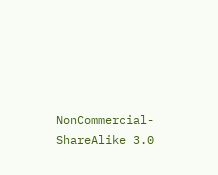NonCommercial-ShareAlike 3.0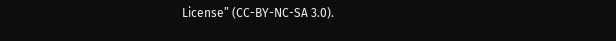License” (CC-BY-NC-SA 3.0).